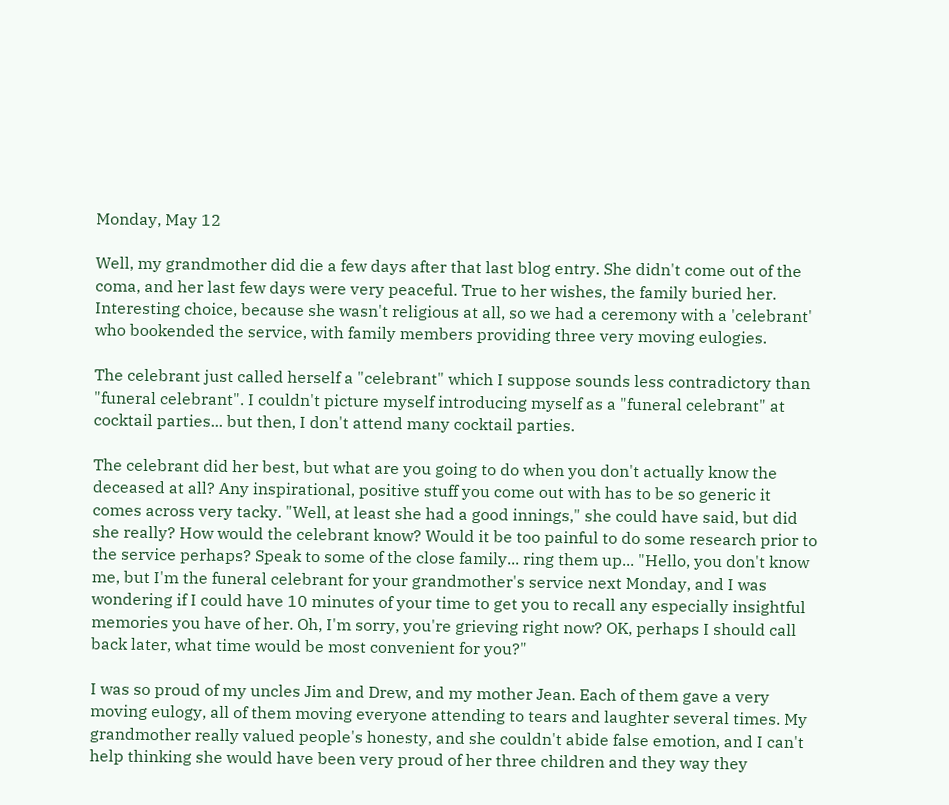Monday, May 12

Well, my grandmother did die a few days after that last blog entry. She didn't come out of the coma, and her last few days were very peaceful. True to her wishes, the family buried her. Interesting choice, because she wasn't religious at all, so we had a ceremony with a 'celebrant' who bookended the service, with family members providing three very moving eulogies.

The celebrant just called herself a "celebrant" which I suppose sounds less contradictory than "funeral celebrant". I couldn't picture myself introducing myself as a "funeral celebrant" at cocktail parties... but then, I don't attend many cocktail parties.

The celebrant did her best, but what are you going to do when you don't actually know the deceased at all? Any inspirational, positive stuff you come out with has to be so generic it comes across very tacky. "Well, at least she had a good innings," she could have said, but did she really? How would the celebrant know? Would it be too painful to do some research prior to the service perhaps? Speak to some of the close family... ring them up... "Hello, you don't know me, but I'm the funeral celebrant for your grandmother's service next Monday, and I was wondering if I could have 10 minutes of your time to get you to recall any especially insightful memories you have of her. Oh, I'm sorry, you're grieving right now? OK, perhaps I should call back later, what time would be most convenient for you?"

I was so proud of my uncles Jim and Drew, and my mother Jean. Each of them gave a very moving eulogy, all of them moving everyone attending to tears and laughter several times. My grandmother really valued people's honesty, and she couldn't abide false emotion, and I can't help thinking she would have been very proud of her three children and they way they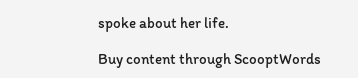spoke about her life.

Buy content through ScooptWords